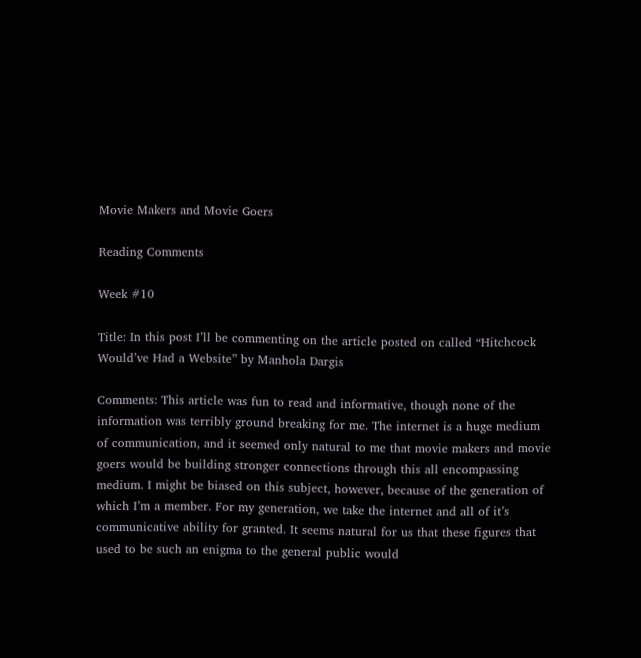Movie Makers and Movie Goers

Reading Comments

Week #10

Title: In this post I’ll be commenting on the article posted on called “Hitchcock Would’ve Had a Website” by Manhola Dargis

Comments: This article was fun to read and informative, though none of the information was terribly ground breaking for me. The internet is a huge medium of communication, and it seemed only natural to me that movie makers and movie goers would be building stronger connections through this all encompassing medium. I might be biased on this subject, however, because of the generation of which I’m a member. For my generation, we take the internet and all of it’s communicative ability for granted. It seems natural for us that these figures that used to be such an enigma to the general public would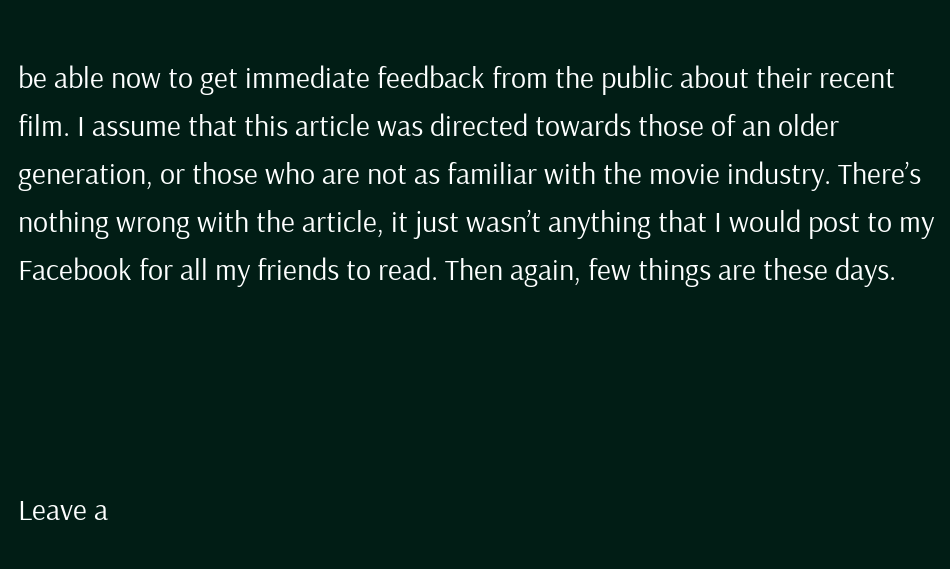be able now to get immediate feedback from the public about their recent film. I assume that this article was directed towards those of an older generation, or those who are not as familiar with the movie industry. There’s nothing wrong with the article, it just wasn’t anything that I would post to my Facebook for all my friends to read. Then again, few things are these days.




Leave a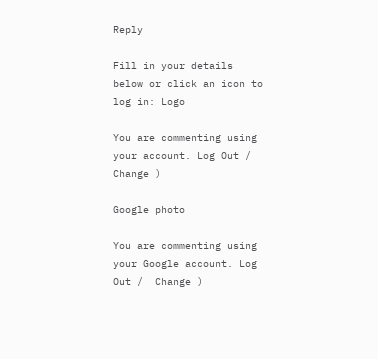Reply

Fill in your details below or click an icon to log in: Logo

You are commenting using your account. Log Out /  Change )

Google photo

You are commenting using your Google account. Log Out /  Change )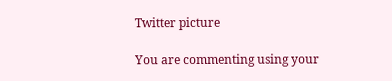Twitter picture

You are commenting using your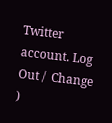Twitter account. Log Out /  Change )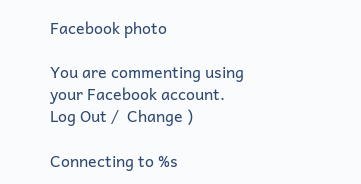Facebook photo

You are commenting using your Facebook account. Log Out /  Change )

Connecting to %s